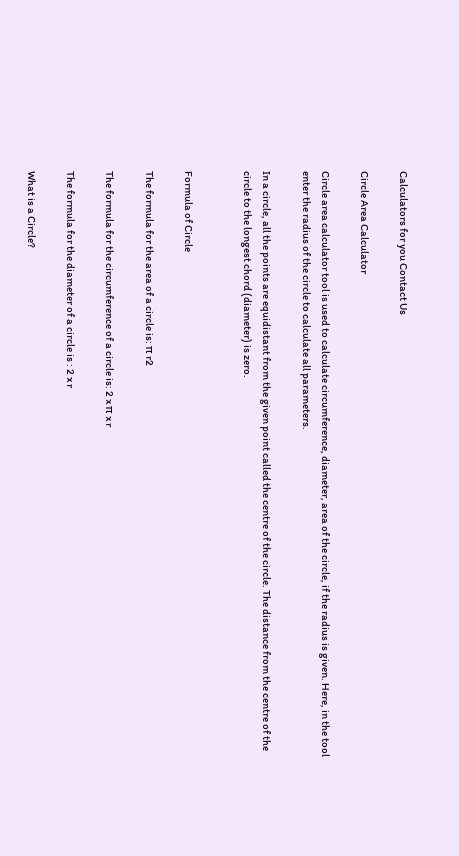Calculators for you Contact Us

Circle Area Calculator

Circle area calculator tool is used to calculate circumference, diameter, area of the circle, if the radius is given. Here, in the tool enter the radius of the circle to calculate all parameters.

In a circle, all the points are equidistant from the given point called the centre of the circle. The distance from the centre of the circle to the longest chord (diameter) is zero.


Formula of Circle

The formula for the area of a circle is: π r2

The formula for the circumference of a circle is: 2 x π x r

The formula for the diameter of a circle is : 2 x r

What is a Circle?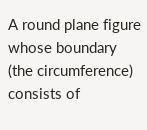A round plane figure whose boundary (the circumference) consists of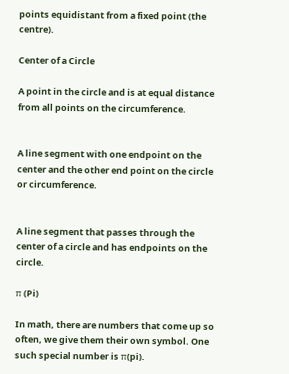points equidistant from a fixed point (the centre).

Center of a Circle

A point in the circle and is at equal distance from all points on the circumference.


A line segment with one endpoint on the center and the other end point on the circle or circumference.


A line segment that passes through the center of a circle and has endpoints on the circle.

π (Pi)

In math, there are numbers that come up so often, we give them their own symbol. One such special number is π(pi).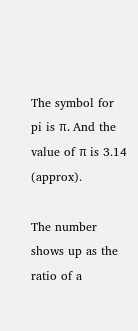The symbol for pi is π. And the value of π is 3.14 (approx).

The number shows up as the ratio of a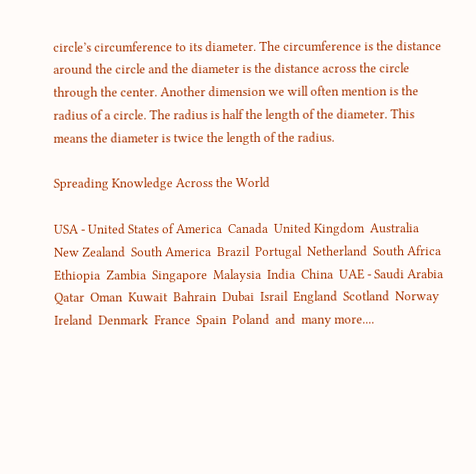circle’s circumference to its diameter. The circumference is the distance around the circle and the diameter is the distance across the circle through the center. Another dimension we will often mention is the radius of a circle. The radius is half the length of the diameter. This means the diameter is twice the length of the radius.

Spreading Knowledge Across the World

USA - United States of America  Canada  United Kingdom  Australia  New Zealand  South America  Brazil  Portugal  Netherland  South Africa  Ethiopia  Zambia  Singapore  Malaysia  India  China  UAE - Saudi Arabia  Qatar  Oman  Kuwait  Bahrain  Dubai  Israil  England  Scotland  Norway  Ireland  Denmark  France  Spain  Poland  and  many more....